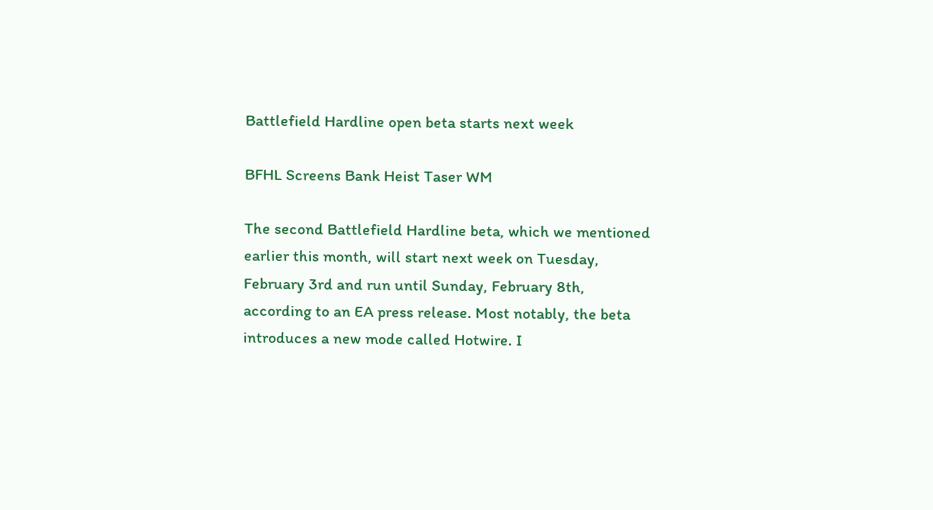Battlefield Hardline open beta starts next week

BFHL Screens Bank Heist Taser WM

The second Battlefield Hardline beta, which we mentioned earlier this month, will start next week on Tuesday, February 3rd and run until Sunday, February 8th, according to an EA press release. Most notably, the beta introduces a new mode called Hotwire. I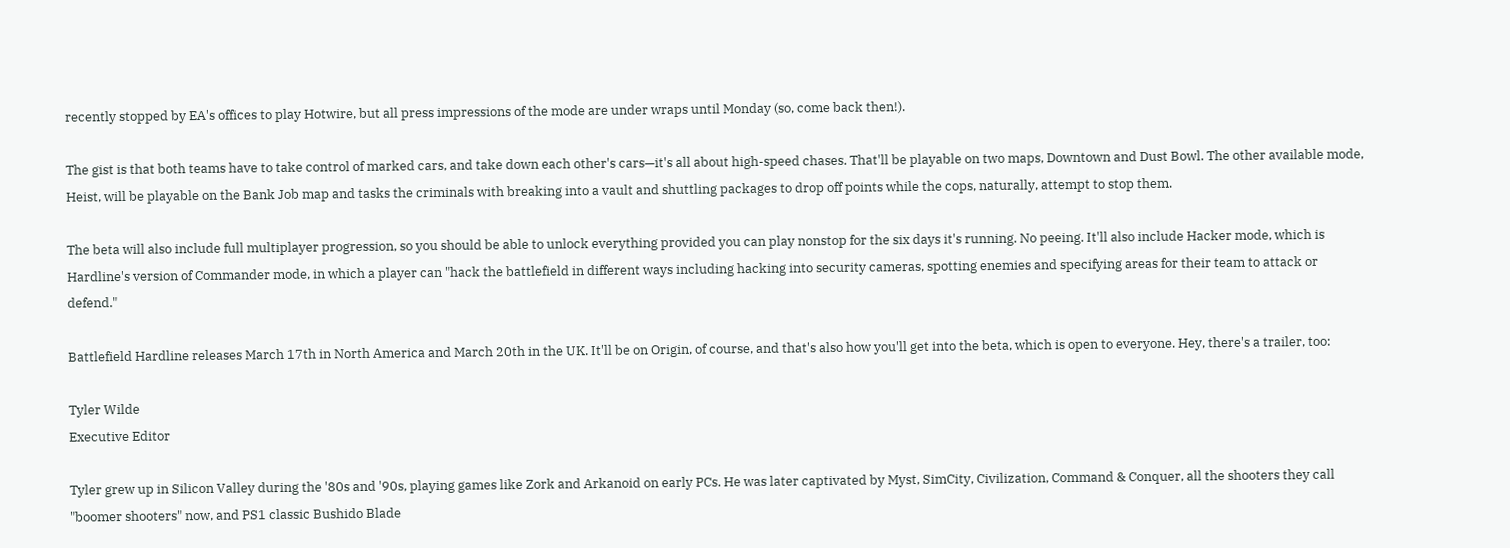recently stopped by EA's offices to play Hotwire, but all press impressions of the mode are under wraps until Monday (so, come back then!).

The gist is that both teams have to take control of marked cars, and take down each other's cars—it's all about high-speed chases. That'll be playable on two maps, Downtown and Dust Bowl. The other available mode, Heist, will be playable on the Bank Job map and tasks the criminals with breaking into a vault and shuttling packages to drop off points while the cops, naturally, attempt to stop them.

The beta will also include full multiplayer progression, so you should be able to unlock everything provided you can play nonstop for the six days it's running. No peeing. It'll also include Hacker mode, which is Hardline's version of Commander mode, in which a player can "hack the battlefield in different ways including hacking into security cameras, spotting enemies and specifying areas for their team to attack or defend."

Battlefield Hardline releases March 17th in North America and March 20th in the UK. It'll be on Origin, of course, and that's also how you'll get into the beta, which is open to everyone. Hey, there's a trailer, too:

Tyler Wilde
Executive Editor

Tyler grew up in Silicon Valley during the '80s and '90s, playing games like Zork and Arkanoid on early PCs. He was later captivated by Myst, SimCity, Civilization, Command & Conquer, all the shooters they call "boomer shooters" now, and PS1 classic Bushido Blade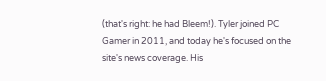(that's right: he had Bleem!). Tyler joined PC Gamer in 2011, and today he's focused on the site's news coverage. His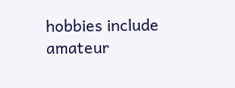hobbies include amateur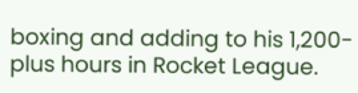boxing and adding to his 1,200-plus hours in Rocket League.